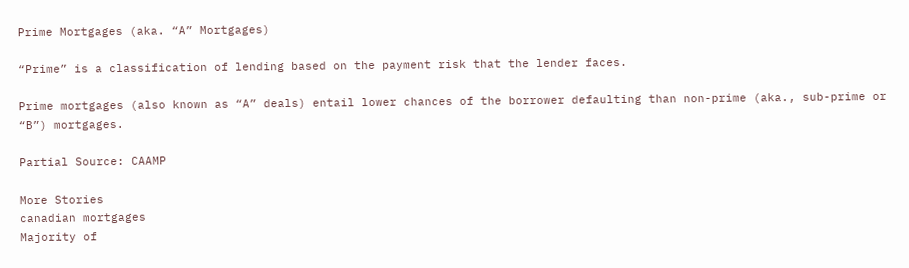Prime Mortgages (aka. “A” Mortgages)

“Prime” is a classification of lending based on the payment risk that the lender faces.

Prime mortgages (also known as “A” deals) entail lower chances of the borrower defaulting than non-prime (aka., sub-prime or “B”) mortgages.

Partial Source: CAAMP

More Stories
canadian mortgages
Majority of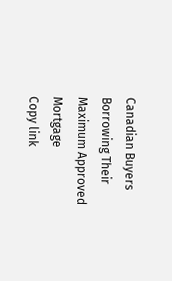Canadian Buyers Borrowing Their Maximum Approved Mortgage
Copy link